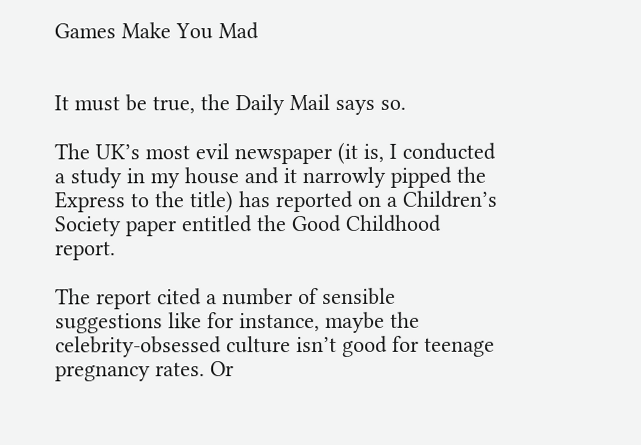Games Make You Mad


It must be true, the Daily Mail says so.

The UK’s most evil newspaper (it is, I conducted a study in my house and it narrowly pipped the Express to the title) has reported on a Children’s Society paper entitled the Good Childhood report.

The report cited a number of sensible suggestions like for instance, maybe the celebrity-obsessed culture isn’t good for teenage pregnancy rates. Or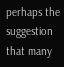perhaps the suggestion that many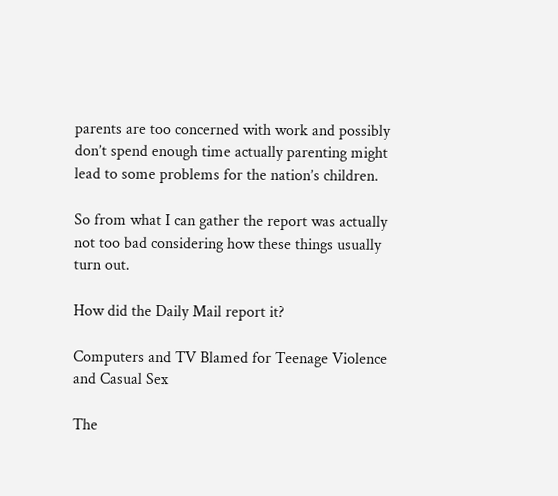parents are too concerned with work and possibly don’t spend enough time actually parenting might lead to some problems for the nation’s children.

So from what I can gather the report was actually not too bad considering how these things usually turn out.

How did the Daily Mail report it?

Computers and TV Blamed for Teenage Violence and Casual Sex

The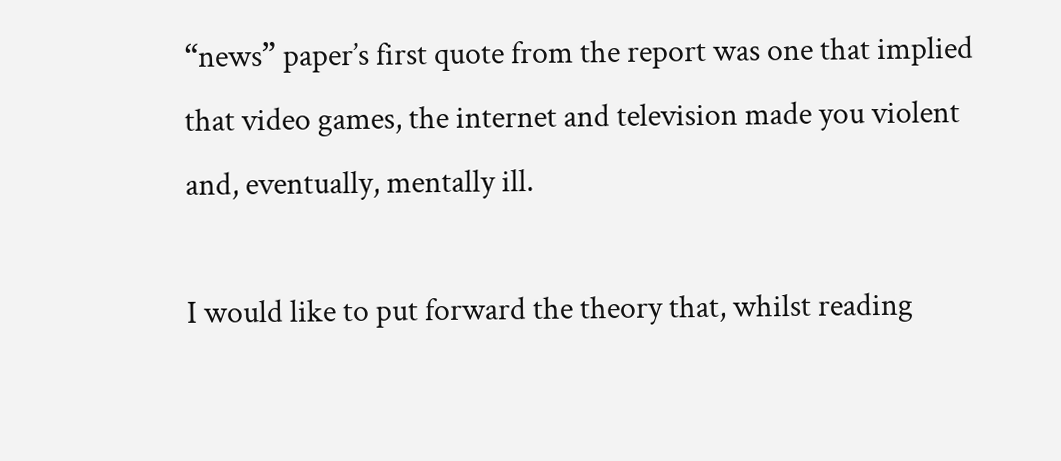“news” paper’s first quote from the report was one that implied that video games, the internet and television made you violent and, eventually, mentally ill.

I would like to put forward the theory that, whilst reading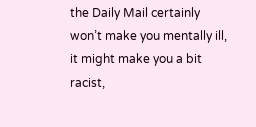the Daily Mail certainly won’t make you mentally ill, it might make you a bit racist,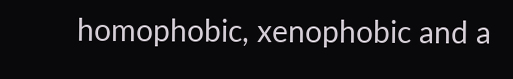homophobic, xenophobic and a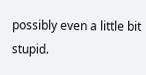possibly even a little bit stupid.